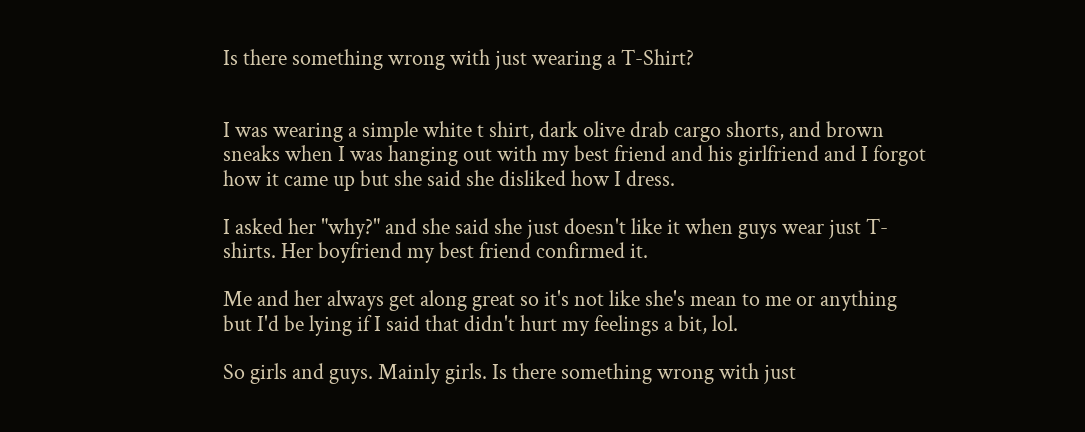Is there something wrong with just wearing a T-Shirt?


I was wearing a simple white t shirt, dark olive drab cargo shorts, and brown sneaks when I was hanging out with my best friend and his girlfriend and I forgot how it came up but she said she disliked how I dress.

I asked her "why?" and she said she just doesn't like it when guys wear just T-shirts. Her boyfriend my best friend confirmed it.

Me and her always get along great so it's not like she's mean to me or anything but I'd be lying if I said that didn't hurt my feelings a bit, lol.

So girls and guys. Mainly girls. Is there something wrong with just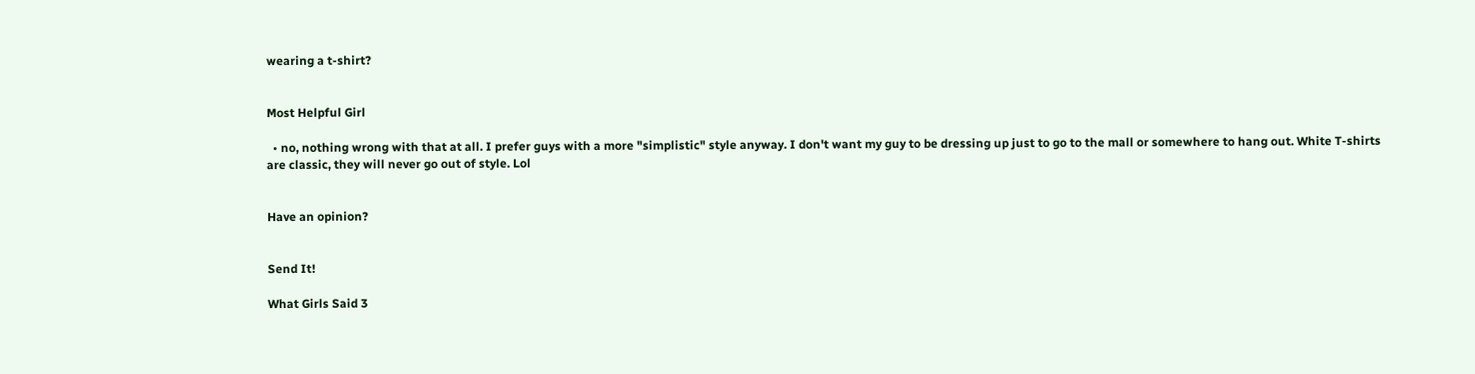wearing a t-shirt?


Most Helpful Girl

  • no, nothing wrong with that at all. I prefer guys with a more "simplistic" style anyway. I don't want my guy to be dressing up just to go to the mall or somewhere to hang out. White T-shirts are classic, they will never go out of style. Lol


Have an opinion?


Send It!

What Girls Said 3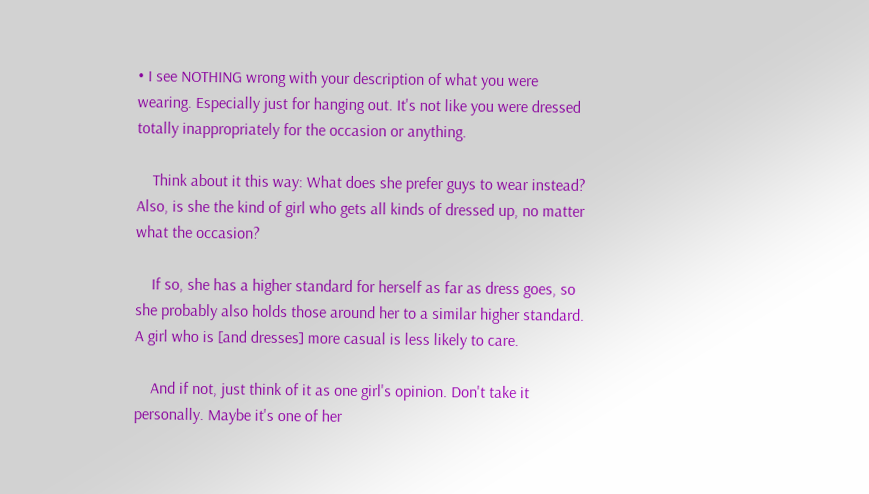• I see NOTHING wrong with your description of what you were wearing. Especially just for hanging out. It's not like you were dressed totally inappropriately for the occasion or anything.

    Think about it this way: What does she prefer guys to wear instead? Also, is she the kind of girl who gets all kinds of dressed up, no matter what the occasion?

    If so, she has a higher standard for herself as far as dress goes, so she probably also holds those around her to a similar higher standard. A girl who is [and dresses] more casual is less likely to care.

    And if not, just think of it as one girl's opinion. Don't take it personally. Maybe it's one of her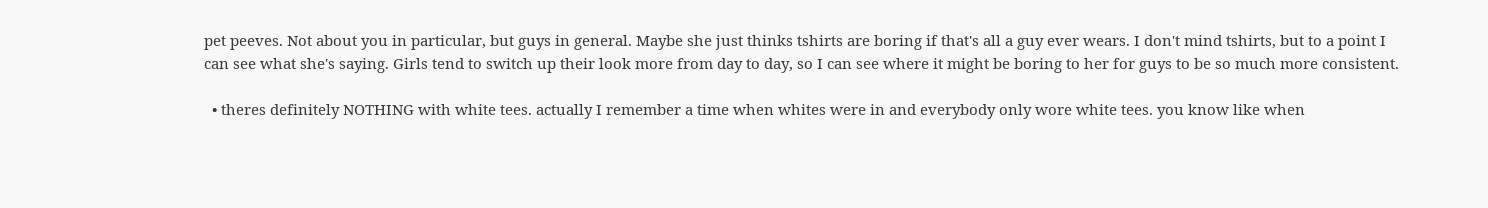pet peeves. Not about you in particular, but guys in general. Maybe she just thinks tshirts are boring if that's all a guy ever wears. I don't mind tshirts, but to a point I can see what she's saying. Girls tend to switch up their look more from day to day, so I can see where it might be boring to her for guys to be so much more consistent.

  • theres definitely NOTHING with white tees. actually I remember a time when whites were in and everybody only wore white tees. you know like when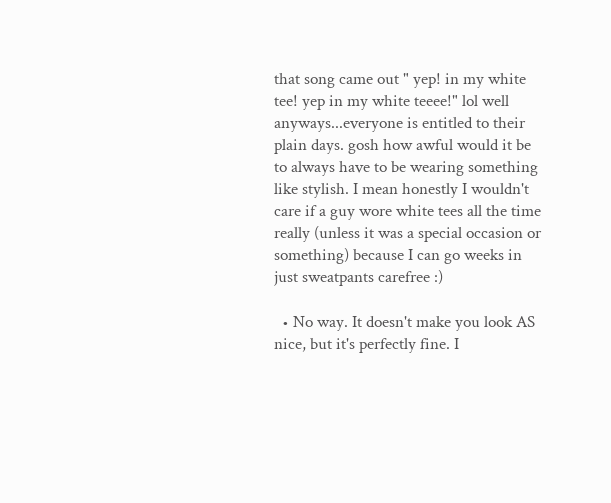that song came out " yep! in my white tee! yep in my white teeee!" lol well anyways...everyone is entitled to their plain days. gosh how awful would it be to always have to be wearing something like stylish. I mean honestly I wouldn't care if a guy wore white tees all the time really (unless it was a special occasion or something) because I can go weeks in just sweatpants carefree :)

  • No way. It doesn't make you look AS nice, but it's perfectly fine. I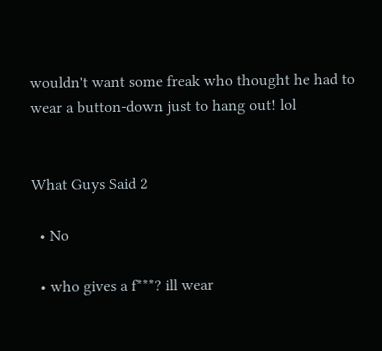wouldn't want some freak who thought he had to wear a button-down just to hang out! lol


What Guys Said 2

  • No

  • who gives a f***? ill wear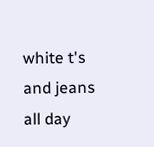white t's and jeans all day